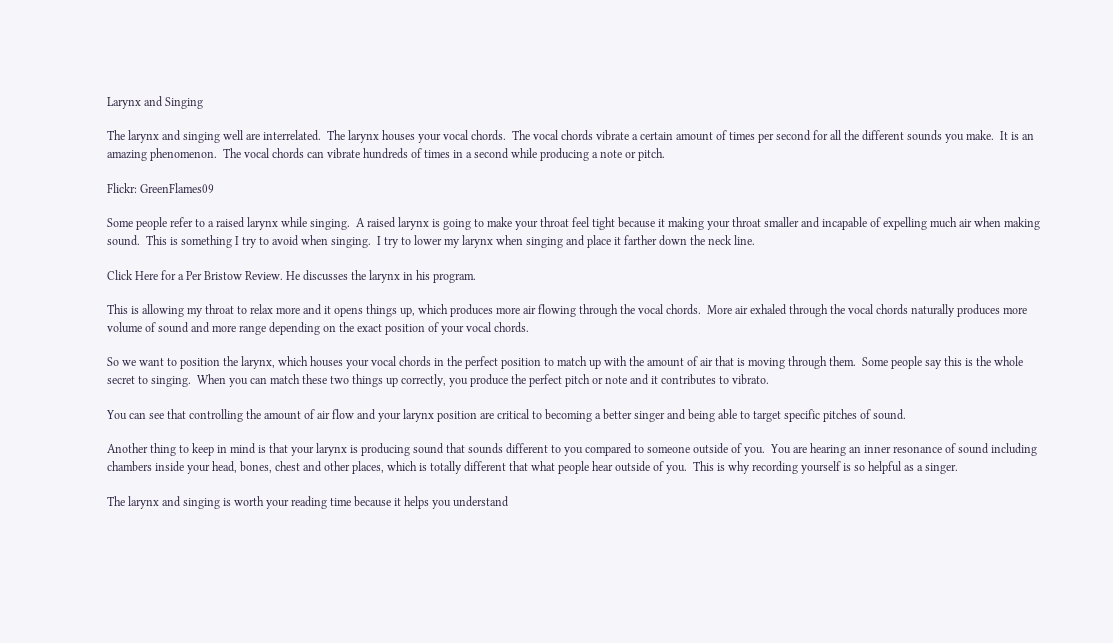Larynx and Singing

The larynx and singing well are interrelated.  The larynx houses your vocal chords.  The vocal chords vibrate a certain amount of times per second for all the different sounds you make.  It is an amazing phenomenon.  The vocal chords can vibrate hundreds of times in a second while producing a note or pitch.

Flickr: GreenFlames09

Some people refer to a raised larynx while singing.  A raised larynx is going to make your throat feel tight because it making your throat smaller and incapable of expelling much air when making sound.  This is something I try to avoid when singing.  I try to lower my larynx when singing and place it farther down the neck line.

Click Here for a Per Bristow Review. He discusses the larynx in his program.

This is allowing my throat to relax more and it opens things up, which produces more air flowing through the vocal chords.  More air exhaled through the vocal chords naturally produces more volume of sound and more range depending on the exact position of your vocal chords.

So we want to position the larynx, which houses your vocal chords in the perfect position to match up with the amount of air that is moving through them.  Some people say this is the whole secret to singing.  When you can match these two things up correctly, you produce the perfect pitch or note and it contributes to vibrato.

You can see that controlling the amount of air flow and your larynx position are critical to becoming a better singer and being able to target specific pitches of sound.

Another thing to keep in mind is that your larynx is producing sound that sounds different to you compared to someone outside of you.  You are hearing an inner resonance of sound including chambers inside your head, bones, chest and other places, which is totally different that what people hear outside of you.  This is why recording yourself is so helpful as a singer.

The larynx and singing is worth your reading time because it helps you understand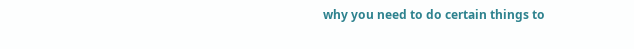why you need to do certain things to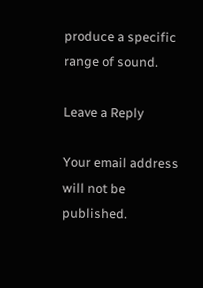produce a specific range of sound.

Leave a Reply

Your email address will not be published.